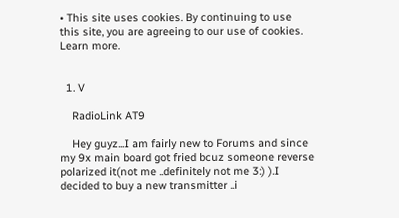• This site uses cookies. By continuing to use this site, you are agreeing to our use of cookies. Learn more.


  1. V

    RadioLink AT9

    Hey guyz...I am fairly new to Forums and since my 9x main board got fried bcuz someone reverse polarized it(not me ..definitely not me 3:) ).I decided to buy a new transmitter ..i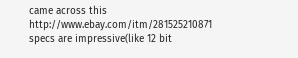came across this http://www.ebay.com/itm/281525210871 specs are impressive(like 12 bit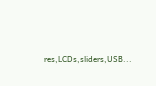res,LCDs,sliders,USB...